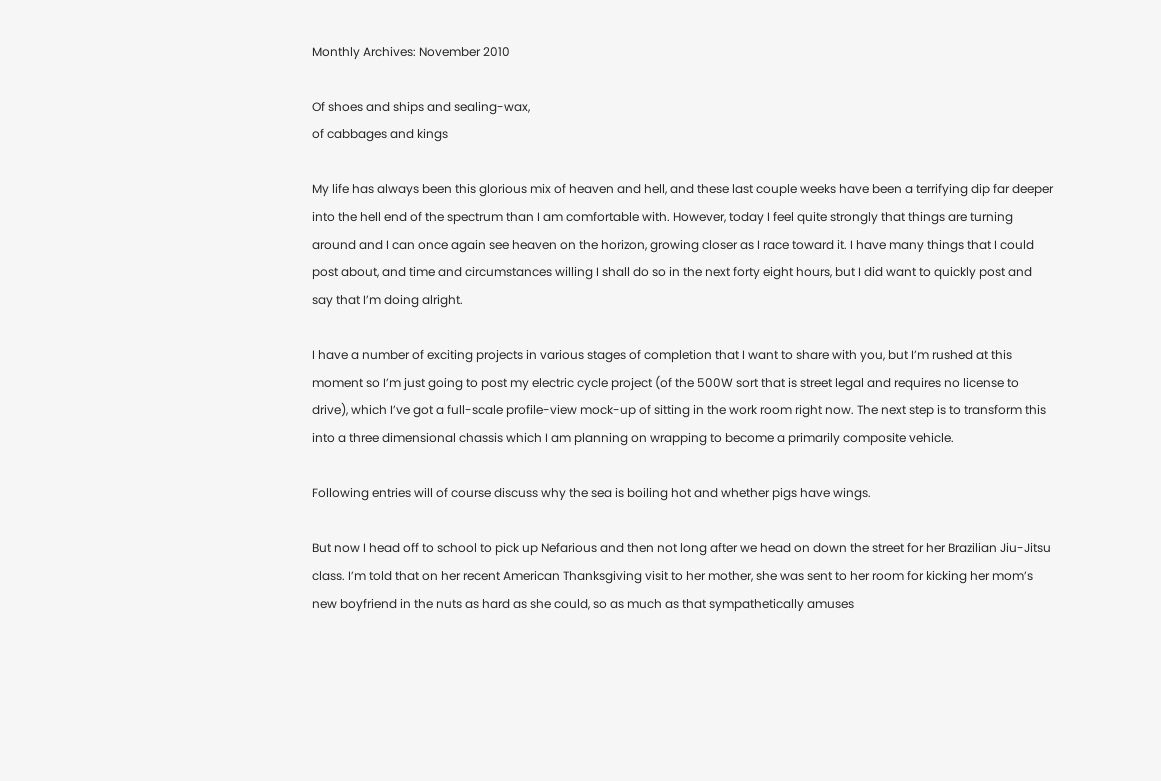Monthly Archives: November 2010

Of shoes and ships and sealing-wax,
of cabbages and kings

My life has always been this glorious mix of heaven and hell, and these last couple weeks have been a terrifying dip far deeper into the hell end of the spectrum than I am comfortable with. However, today I feel quite strongly that things are turning around and I can once again see heaven on the horizon, growing closer as I race toward it. I have many things that I could post about, and time and circumstances willing I shall do so in the next forty eight hours, but I did want to quickly post and say that I’m doing alright.

I have a number of exciting projects in various stages of completion that I want to share with you, but I’m rushed at this moment so I’m just going to post my electric cycle project (of the 500W sort that is street legal and requires no license to drive), which I’ve got a full-scale profile-view mock-up of sitting in the work room right now. The next step is to transform this into a three dimensional chassis which I am planning on wrapping to become a primarily composite vehicle.

Following entries will of course discuss why the sea is boiling hot and whether pigs have wings.

But now I head off to school to pick up Nefarious and then not long after we head on down the street for her Brazilian Jiu-Jitsu class. I’m told that on her recent American Thanksgiving visit to her mother, she was sent to her room for kicking her mom’s new boyfriend in the nuts as hard as she could, so as much as that sympathetically amuses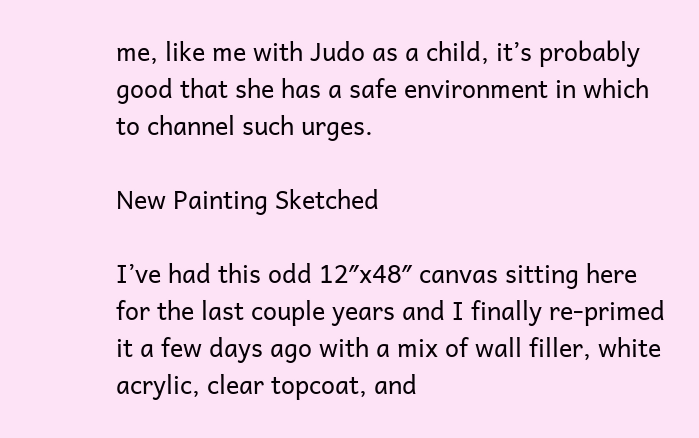me, like me with Judo as a child, it’s probably good that she has a safe environment in which to channel such urges.

New Painting Sketched

I’ve had this odd 12″x48″ canvas sitting here for the last couple years and I finally re-primed it a few days ago with a mix of wall filler, white acrylic, clear topcoat, and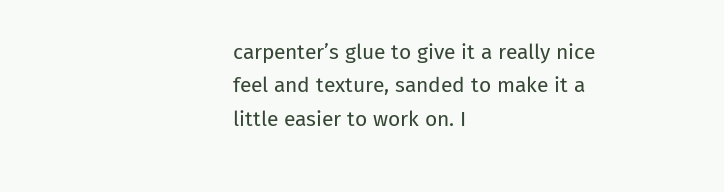carpenter’s glue to give it a really nice feel and texture, sanded to make it a little easier to work on. I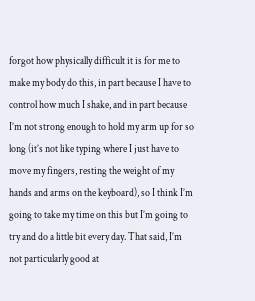forgot how physically difficult it is for me to make my body do this, in part because I have to control how much I shake, and in part because I’m not strong enough to hold my arm up for so long (it’s not like typing where I just have to move my fingers, resting the weight of my hands and arms on the keyboard), so I think I’m going to take my time on this but I’m going to try and do a little bit every day. That said, I’m not particularly good at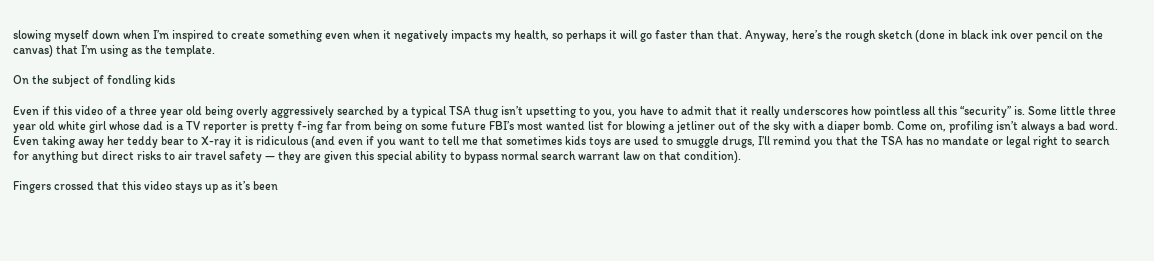slowing myself down when I’m inspired to create something even when it negatively impacts my health, so perhaps it will go faster than that. Anyway, here’s the rough sketch (done in black ink over pencil on the canvas) that I’m using as the template.

On the subject of fondling kids

Even if this video of a three year old being overly aggressively searched by a typical TSA thug isn’t upsetting to you, you have to admit that it really underscores how pointless all this “security” is. Some little three year old white girl whose dad is a TV reporter is pretty f-ing far from being on some future FBI’s most wanted list for blowing a jetliner out of the sky with a diaper bomb. Come on, profiling isn’t always a bad word. Even taking away her teddy bear to X-ray it is ridiculous (and even if you want to tell me that sometimes kids toys are used to smuggle drugs, I’ll remind you that the TSA has no mandate or legal right to search for anything but direct risks to air travel safety — they are given this special ability to bypass normal search warrant law on that condition).

Fingers crossed that this video stays up as it’s been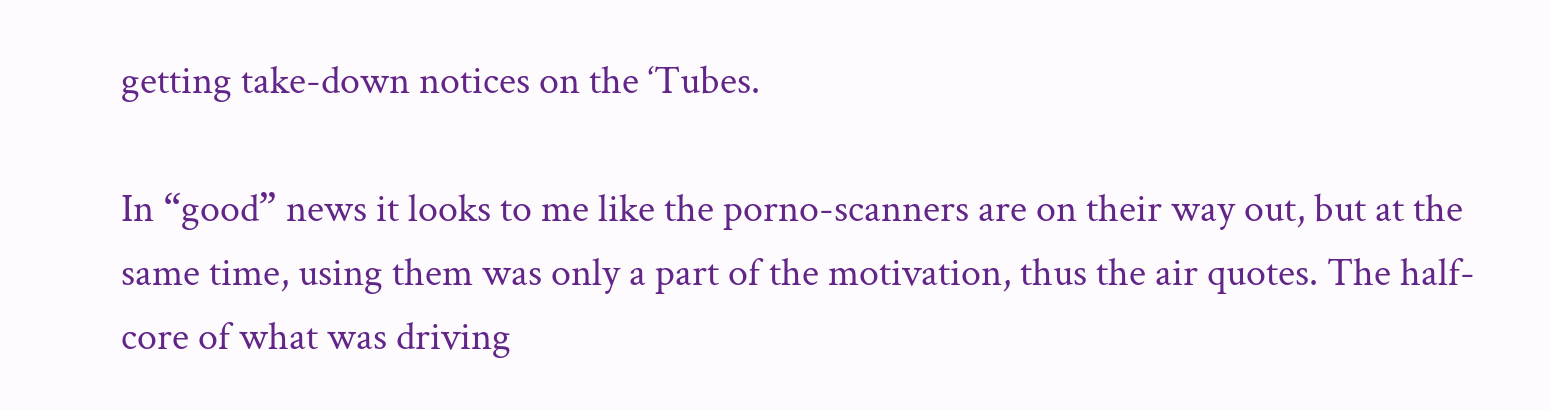getting take-down notices on the ‘Tubes.

In “good” news it looks to me like the porno-scanners are on their way out, but at the same time, using them was only a part of the motivation, thus the air quotes. The half-core of what was driving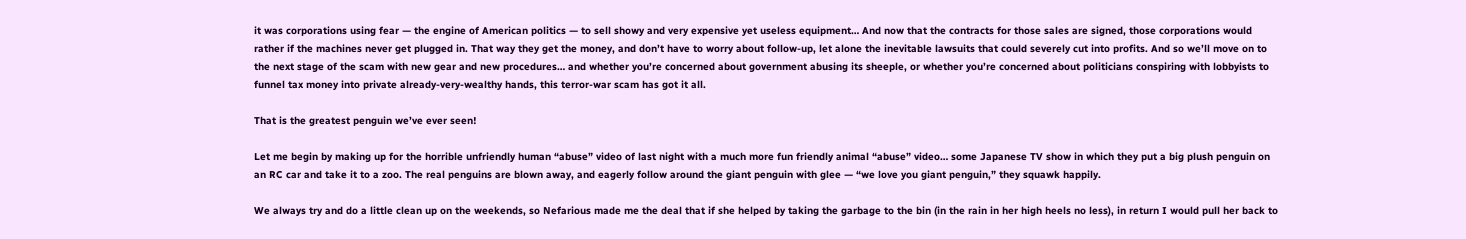it was corporations using fear — the engine of American politics — to sell showy and very expensive yet useless equipment… And now that the contracts for those sales are signed, those corporations would rather if the machines never get plugged in. That way they get the money, and don’t have to worry about follow-up, let alone the inevitable lawsuits that could severely cut into profits. And so we’ll move on to the next stage of the scam with new gear and new procedures… and whether you’re concerned about government abusing its sheeple, or whether you’re concerned about politicians conspiring with lobbyists to funnel tax money into private already-very-wealthy hands, this terror-war scam has got it all.

That is the greatest penguin we’ve ever seen!

Let me begin by making up for the horrible unfriendly human “abuse” video of last night with a much more fun friendly animal “abuse” video… some Japanese TV show in which they put a big plush penguin on an RC car and take it to a zoo. The real penguins are blown away, and eagerly follow around the giant penguin with glee — “we love you giant penguin,” they squawk happily.

We always try and do a little clean up on the weekends, so Nefarious made me the deal that if she helped by taking the garbage to the bin (in the rain in her high heels no less), in return I would pull her back to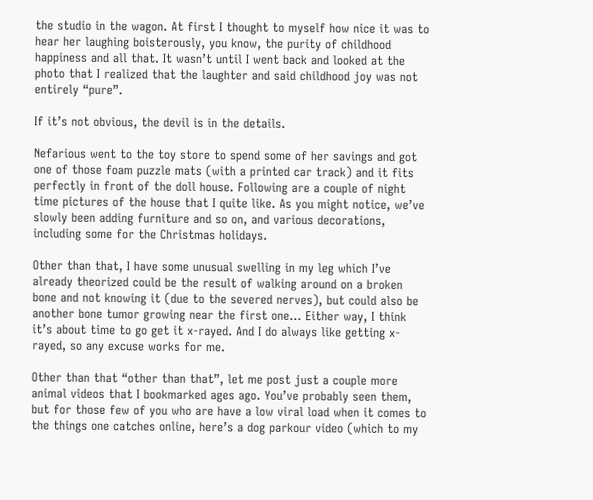the studio in the wagon. At first I thought to myself how nice it was to hear her laughing boisterously, you know, the purity of childhood happiness and all that. It wasn’t until I went back and looked at the photo that I realized that the laughter and said childhood joy was not entirely “pure”.

If it’s not obvious, the devil is in the details.

Nefarious went to the toy store to spend some of her savings and got one of those foam puzzle mats (with a printed car track) and it fits perfectly in front of the doll house. Following are a couple of night time pictures of the house that I quite like. As you might notice, we’ve slowly been adding furniture and so on, and various decorations, including some for the Christmas holidays.

Other than that, I have some unusual swelling in my leg which I’ve already theorized could be the result of walking around on a broken bone and not knowing it (due to the severed nerves), but could also be another bone tumor growing near the first one… Either way, I think it’s about time to go get it x-rayed. And I do always like getting x-rayed, so any excuse works for me.

Other than that “other than that”, let me post just a couple more animal videos that I bookmarked ages ago. You’ve probably seen them, but for those few of you who are have a low viral load when it comes to the things one catches online, here’s a dog parkour video (which to my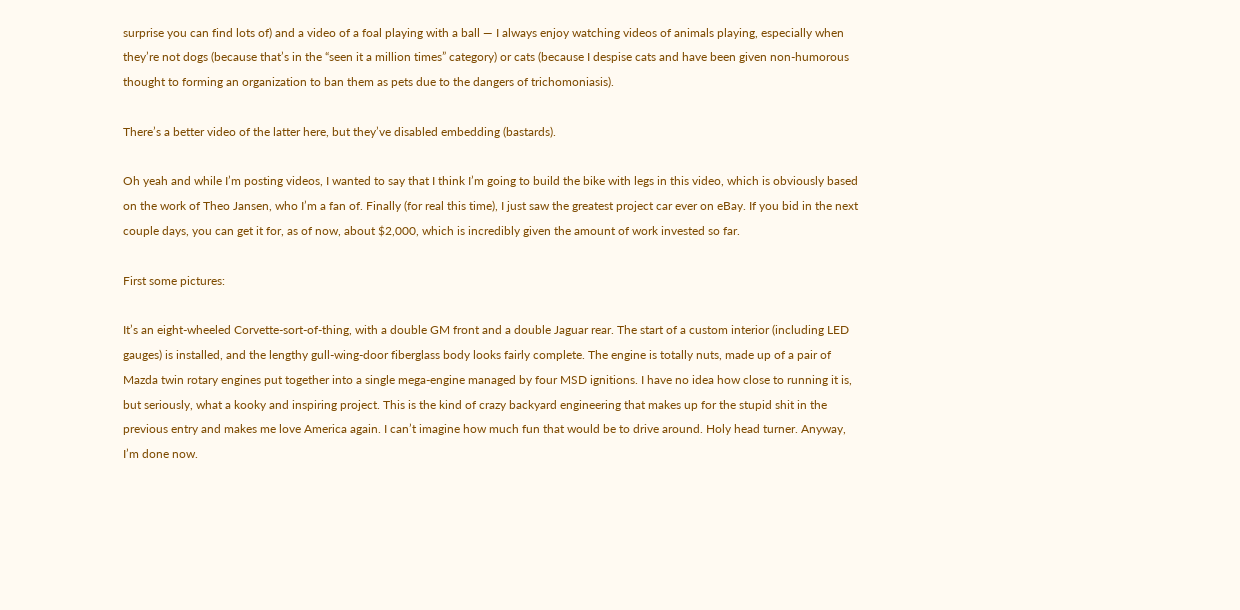surprise you can find lots of) and a video of a foal playing with a ball — I always enjoy watching videos of animals playing, especially when they’re not dogs (because that’s in the “seen it a million times” category) or cats (because I despise cats and have been given non-humorous thought to forming an organization to ban them as pets due to the dangers of trichomoniasis).

There’s a better video of the latter here, but they’ve disabled embedding (bastards).

Oh yeah and while I’m posting videos, I wanted to say that I think I’m going to build the bike with legs in this video, which is obviously based on the work of Theo Jansen, who I’m a fan of. Finally (for real this time), I just saw the greatest project car ever on eBay. If you bid in the next couple days, you can get it for, as of now, about $2,000, which is incredibly given the amount of work invested so far.

First some pictures:

It’s an eight-wheeled Corvette-sort-of-thing, with a double GM front and a double Jaguar rear. The start of a custom interior (including LED gauges) is installed, and the lengthy gull-wing-door fiberglass body looks fairly complete. The engine is totally nuts, made up of a pair of Mazda twin rotary engines put together into a single mega-engine managed by four MSD ignitions. I have no idea how close to running it is, but seriously, what a kooky and inspiring project. This is the kind of crazy backyard engineering that makes up for the stupid shit in the previous entry and makes me love America again. I can’t imagine how much fun that would be to drive around. Holy head turner. Anyway, I’m done now.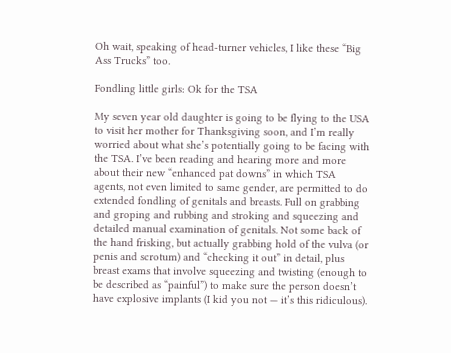Oh wait, speaking of head-turner vehicles, I like these “Big Ass Trucks” too.

Fondling little girls: Ok for the TSA

My seven year old daughter is going to be flying to the USA to visit her mother for Thanksgiving soon, and I’m really worried about what she’s potentially going to be facing with the TSA. I’ve been reading and hearing more and more about their new “enhanced pat downs” in which TSA agents, not even limited to same gender, are permitted to do extended fondling of genitals and breasts. Full on grabbing and groping and rubbing and stroking and squeezing and detailed manual examination of genitals. Not some back of the hand frisking, but actually grabbing hold of the vulva (or penis and scrotum) and “checking it out” in detail, plus breast exams that involve squeezing and twisting (enough to be described as “painful”) to make sure the person doesn’t have explosive implants (I kid you not — it’s this ridiculous).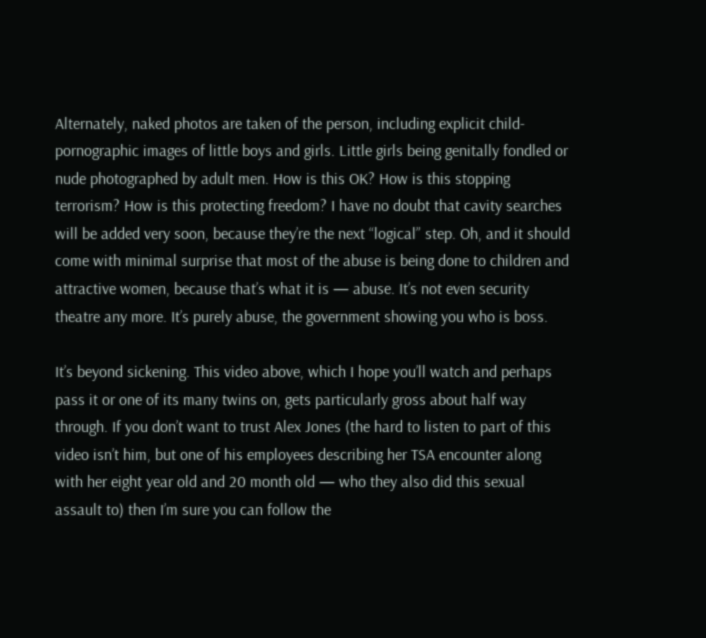Alternately, naked photos are taken of the person, including explicit child-pornographic images of little boys and girls. Little girls being genitally fondled or nude photographed by adult men. How is this OK? How is this stopping terrorism? How is this protecting freedom? I have no doubt that cavity searches will be added very soon, because they’re the next “logical” step. Oh, and it should come with minimal surprise that most of the abuse is being done to children and attractive women, because that’s what it is — abuse. It’s not even security theatre any more. It’s purely abuse, the government showing you who is boss.

It’s beyond sickening. This video above, which I hope you’ll watch and perhaps pass it or one of its many twins on, gets particularly gross about half way through. If you don’t want to trust Alex Jones (the hard to listen to part of this video isn’t him, but one of his employees describing her TSA encounter along with her eight year old and 20 month old — who they also did this sexual assault to) then I’m sure you can follow the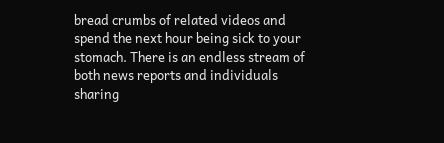bread crumbs of related videos and spend the next hour being sick to your stomach. There is an endless stream of both news reports and individuals sharing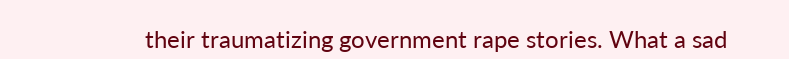their traumatizing government rape stories. What a sad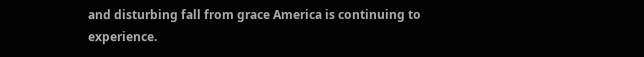and disturbing fall from grace America is continuing to experience.